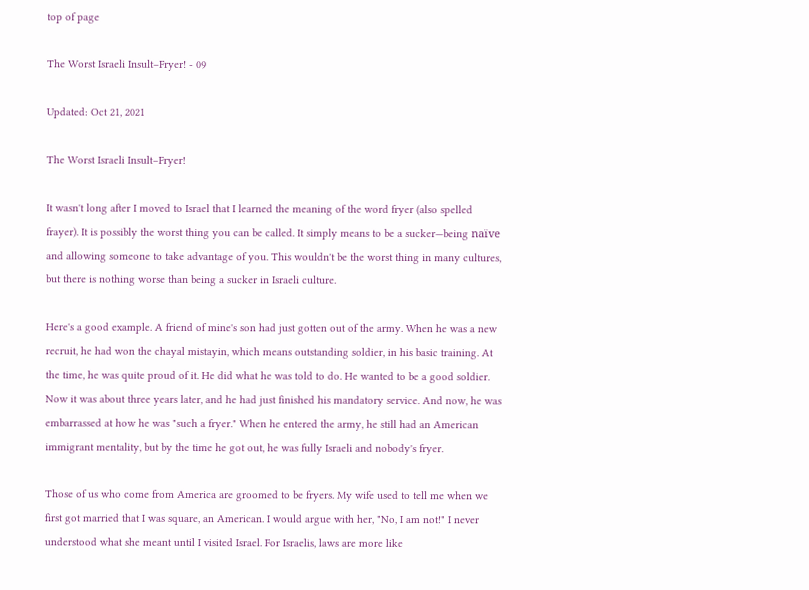top of page

The Worst Israeli Insult–Fryer! - 09

Updated: Oct 21, 2021

The Worst Israeli Insult–Fryer!

It wasn't long after I moved to Israel that I learned the meaning of the word fryer (also spelled frayer). It is possibly the worst thing you can be called. It simply means to be a sucker—being naïve and allowing someone to take advantage of you. This wouldn't be the worst thing in many cultures, but there is nothing worse than being a sucker in Israeli culture.

Here's a good example. A friend of mine's son had just gotten out of the army. When he was a new recruit, he had won the chayal mistayin, which means outstanding soldier, in his basic training. At the time, he was quite proud of it. He did what he was told to do. He wanted to be a good soldier. Now it was about three years later, and he had just finished his mandatory service. And now, he was embarrassed at how he was "such a fryer." When he entered the army, he still had an American immigrant mentality, but by the time he got out, he was fully Israeli and nobody's fryer.

Those of us who come from America are groomed to be fryers. My wife used to tell me when we first got married that I was square, an American. I would argue with her, "No, I am not!" I never understood what she meant until I visited Israel. For Israelis, laws are more like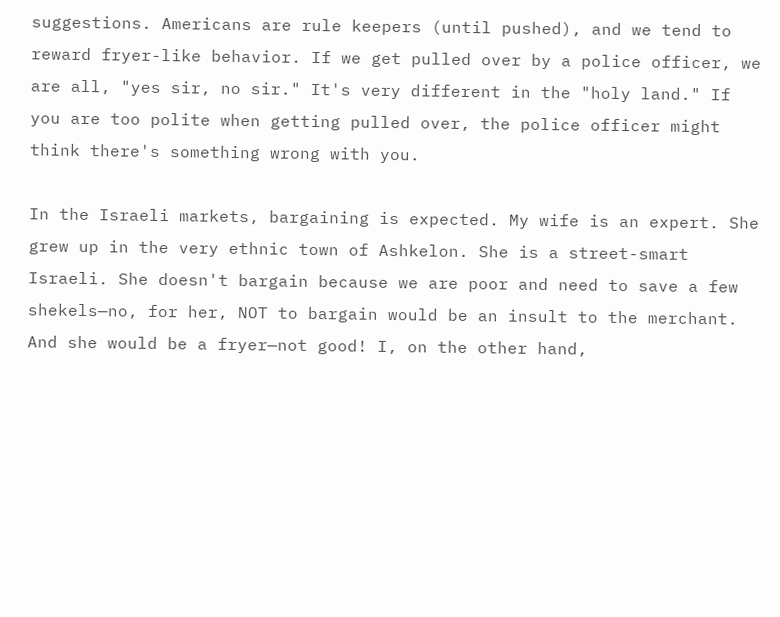suggestions. Americans are rule keepers (until pushed), and we tend to reward fryer-like behavior. If we get pulled over by a police officer, we are all, "yes sir, no sir." It's very different in the "holy land." If you are too polite when getting pulled over, the police officer might think there's something wrong with you.

In the Israeli markets, bargaining is expected. My wife is an expert. She grew up in the very ethnic town of Ashkelon. She is a street-smart Israeli. She doesn't bargain because we are poor and need to save a few shekels—no, for her, NOT to bargain would be an insult to the merchant. And she would be a fryer—not good! I, on the other hand,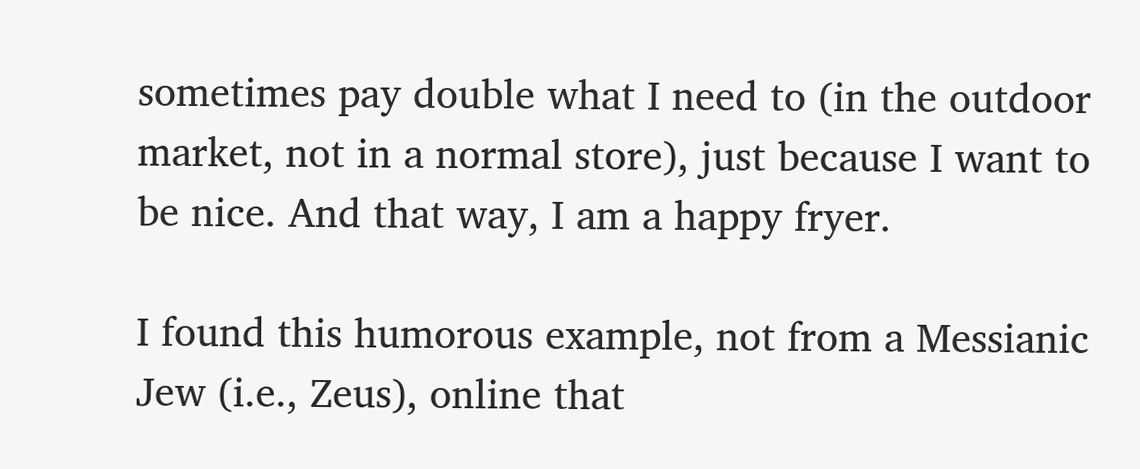sometimes pay double what I need to (in the outdoor market, not in a normal store), just because I want to be nice. And that way, I am a happy fryer.

I found this humorous example, not from a Messianic Jew (i.e., Zeus), online that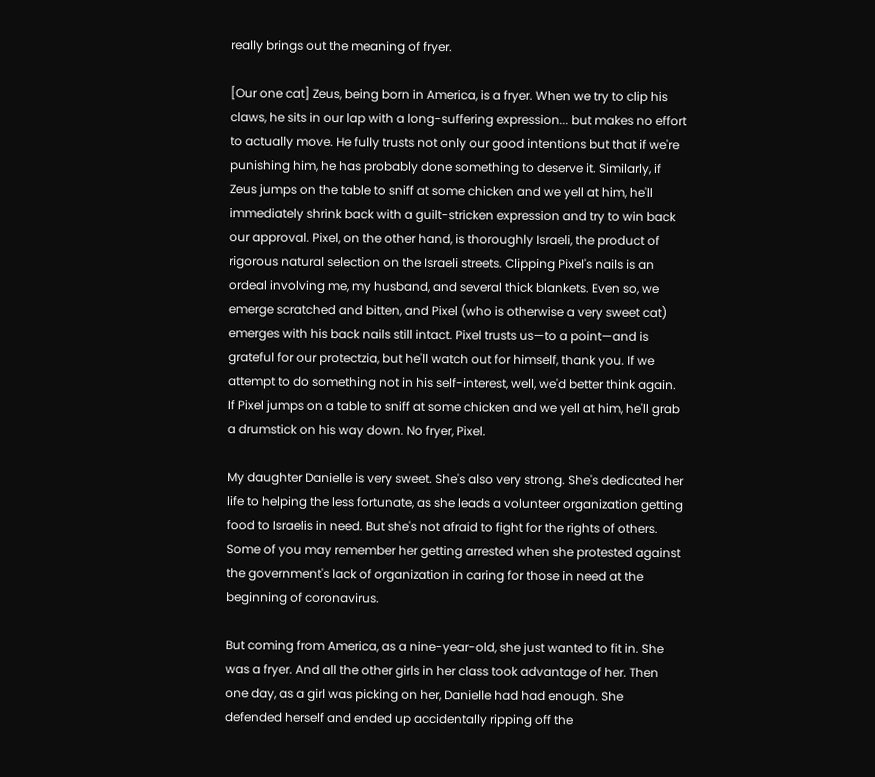really brings out the meaning of fryer.

[Our one cat] Zeus, being born in America, is a fryer. When we try to clip his claws, he sits in our lap with a long-suffering expression... but makes no effort to actually move. He fully trusts not only our good intentions but that if we're punishing him, he has probably done something to deserve it. Similarly, if Zeus jumps on the table to sniff at some chicken and we yell at him, he'll immediately shrink back with a guilt-stricken expression and try to win back our approval. Pixel, on the other hand, is thoroughly Israeli, the product of rigorous natural selection on the Israeli streets. Clipping Pixel's nails is an ordeal involving me, my husband, and several thick blankets. Even so, we emerge scratched and bitten, and Pixel (who is otherwise a very sweet cat) emerges with his back nails still intact. Pixel trusts us—to a point—and is grateful for our protectzia, but he'll watch out for himself, thank you. If we attempt to do something not in his self-interest, well, we'd better think again. If Pixel jumps on a table to sniff at some chicken and we yell at him, he'll grab a drumstick on his way down. No fryer, Pixel.

My daughter Danielle is very sweet. She's also very strong. She's dedicated her life to helping the less fortunate, as she leads a volunteer organization getting food to Israelis in need. But she's not afraid to fight for the rights of others. Some of you may remember her getting arrested when she protested against the government's lack of organization in caring for those in need at the beginning of coronavirus.

But coming from America, as a nine-year-old, she just wanted to fit in. She was a fryer. And all the other girls in her class took advantage of her. Then one day, as a girl was picking on her, Danielle had had enough. She defended herself and ended up accidentally ripping off the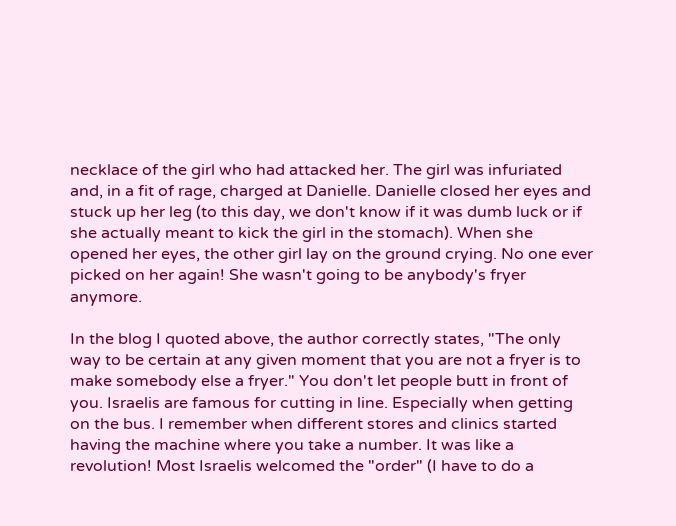necklace of the girl who had attacked her. The girl was infuriated and, in a fit of rage, charged at Danielle. Danielle closed her eyes and stuck up her leg (to this day, we don't know if it was dumb luck or if she actually meant to kick the girl in the stomach). When she opened her eyes, the other girl lay on the ground crying. No one ever picked on her again! She wasn't going to be anybody's fryer anymore.

In the blog I quoted above, the author correctly states, "The only way to be certain at any given moment that you are not a fryer is to make somebody else a fryer." You don't let people butt in front of you. Israelis are famous for cutting in line. Especially when getting on the bus. I remember when different stores and clinics started having the machine where you take a number. It was like a revolution! Most Israelis welcomed the "order" (I have to do a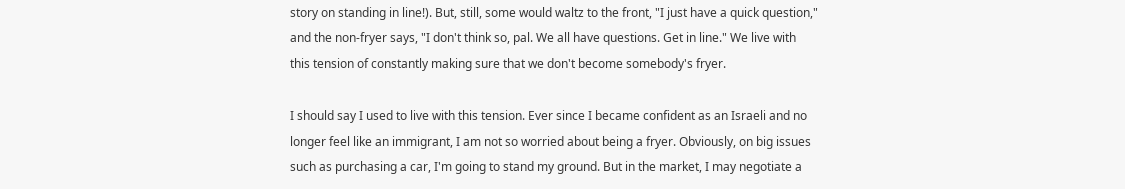story on standing in line!). But, still, some would waltz to the front, "I just have a quick question," and the non-fryer says, "I don't think so, pal. We all have questions. Get in line." We live with this tension of constantly making sure that we don't become somebody's fryer.

I should say I used to live with this tension. Ever since I became confident as an Israeli and no longer feel like an immigrant, I am not so worried about being a fryer. Obviously, on big issues such as purchasing a car, I'm going to stand my ground. But in the market, I may negotiate a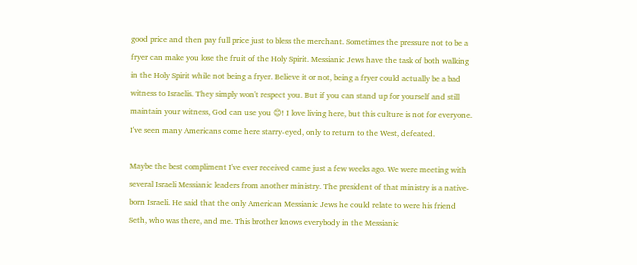good price and then pay full price just to bless the merchant. Sometimes the pressure not to be a fryer can make you lose the fruit of the Holy Spirit. Messianic Jews have the task of both walking in the Holy Spirit while not being a fryer. Believe it or not, being a fryer could actually be a bad witness to Israelis. They simply won't respect you. But if you can stand up for yourself and still maintain your witness, God can use you 😊! I love living here, but this culture is not for everyone. I've seen many Americans come here starry-eyed, only to return to the West, defeated.

Maybe the best compliment I've ever received came just a few weeks ago. We were meeting with several Israeli Messianic leaders from another ministry. The president of that ministry is a native-born Israeli. He said that the only American Messianic Jews he could relate to were his friend Seth, who was there, and me. This brother knows everybody in the Messianic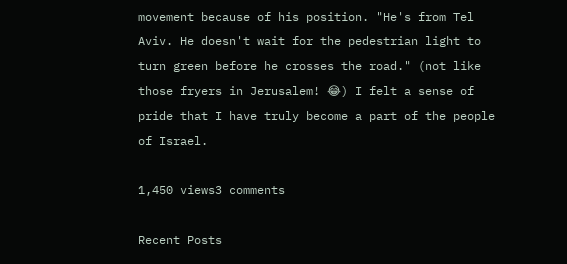movement because of his position. "He's from Tel Aviv. He doesn't wait for the pedestrian light to turn green before he crosses the road." (not like those fryers in Jerusalem! 😂) I felt a sense of pride that I have truly become a part of the people of Israel.

1,450 views3 comments

Recent Posts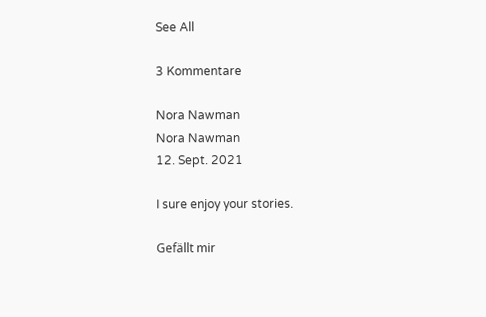See All

3 Kommentare

Nora Nawman
Nora Nawman
12. Sept. 2021

I sure enjoy your stories.

Gefällt mir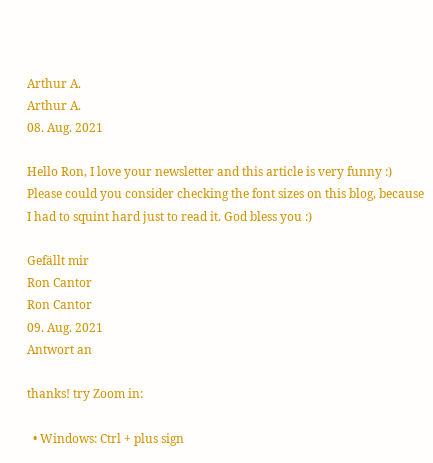Arthur A.
Arthur A.
08. Aug. 2021

Hello Ron, I love your newsletter and this article is very funny :) Please could you consider checking the font sizes on this blog, because I had to squint hard just to read it. God bless you :)

Gefällt mir
Ron Cantor
Ron Cantor
09. Aug. 2021
Antwort an

thanks! try Zoom in:

  • Windows: Ctrl + plus sign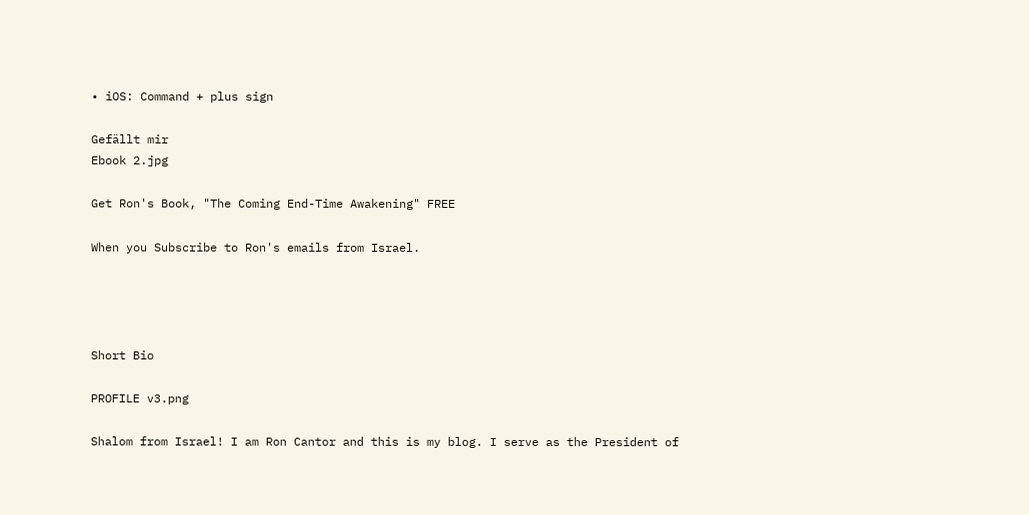• iOS: Command + plus sign

Gefällt mir
Ebook 2.jpg

Get Ron's Book, "The Coming End-Time Awakening" FREE

When you Subscribe to Ron's emails from Israel.




Short Bio

PROFILE v3.png

Shalom from Israel! I am Ron Cantor and this is my blog. I serve as the President of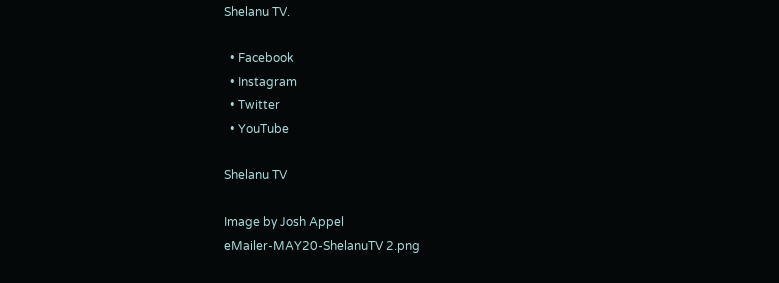Shelanu TV.

  • Facebook
  • Instagram
  • Twitter
  • YouTube

Shelanu TV

Image by Josh Appel
eMailer-MAY20-ShelanuTV 2.png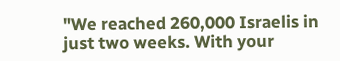"We reached 260,000 Israelis in just two weeks. With your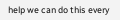help we can do this every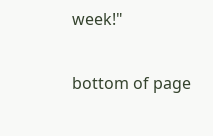week!"

bottom of page